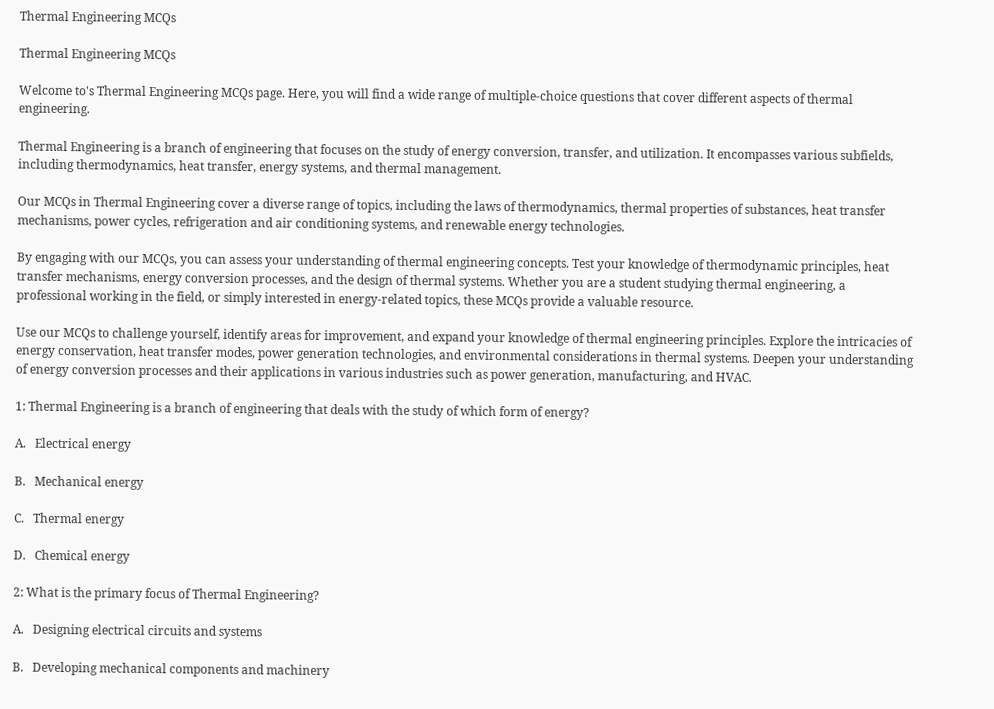Thermal Engineering MCQs

Thermal Engineering MCQs

Welcome to's Thermal Engineering MCQs page. Here, you will find a wide range of multiple-choice questions that cover different aspects of thermal engineering.

Thermal Engineering is a branch of engineering that focuses on the study of energy conversion, transfer, and utilization. It encompasses various subfields, including thermodynamics, heat transfer, energy systems, and thermal management.

Our MCQs in Thermal Engineering cover a diverse range of topics, including the laws of thermodynamics, thermal properties of substances, heat transfer mechanisms, power cycles, refrigeration and air conditioning systems, and renewable energy technologies.

By engaging with our MCQs, you can assess your understanding of thermal engineering concepts. Test your knowledge of thermodynamic principles, heat transfer mechanisms, energy conversion processes, and the design of thermal systems. Whether you are a student studying thermal engineering, a professional working in the field, or simply interested in energy-related topics, these MCQs provide a valuable resource.

Use our MCQs to challenge yourself, identify areas for improvement, and expand your knowledge of thermal engineering principles. Explore the intricacies of energy conservation, heat transfer modes, power generation technologies, and environmental considerations in thermal systems. Deepen your understanding of energy conversion processes and their applications in various industries such as power generation, manufacturing, and HVAC.

1: Thermal Engineering is a branch of engineering that deals with the study of which form of energy?

A.   Electrical energy

B.   Mechanical energy

C.   Thermal energy

D.   Chemical energy

2: What is the primary focus of Thermal Engineering?

A.   Designing electrical circuits and systems

B.   Developing mechanical components and machinery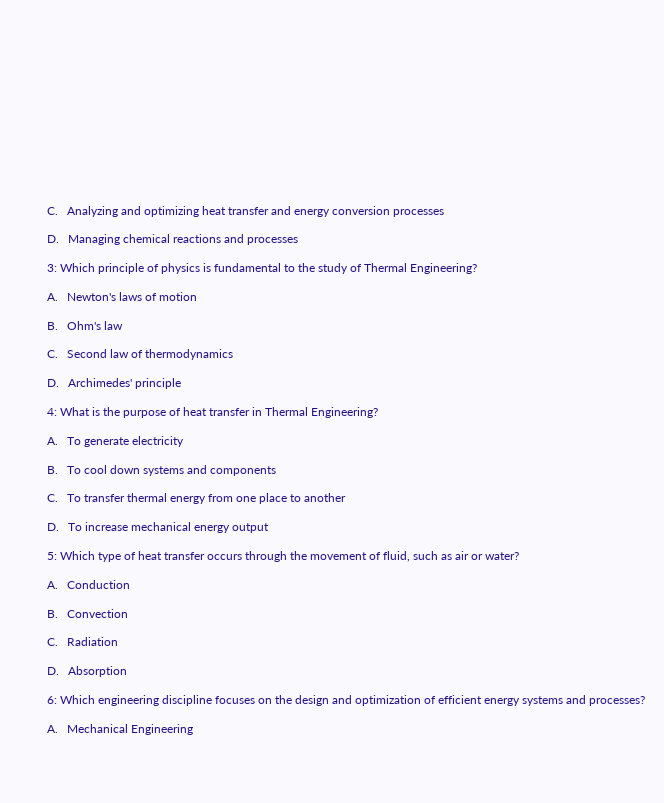C.   Analyzing and optimizing heat transfer and energy conversion processes

D.   Managing chemical reactions and processes

3: Which principle of physics is fundamental to the study of Thermal Engineering?

A.   Newton's laws of motion

B.   Ohm's law

C.   Second law of thermodynamics

D.   Archimedes' principle

4: What is the purpose of heat transfer in Thermal Engineering?

A.   To generate electricity

B.   To cool down systems and components

C.   To transfer thermal energy from one place to another

D.   To increase mechanical energy output

5: Which type of heat transfer occurs through the movement of fluid, such as air or water?

A.   Conduction

B.   Convection

C.   Radiation

D.   Absorption

6: Which engineering discipline focuses on the design and optimization of efficient energy systems and processes?

A.   Mechanical Engineering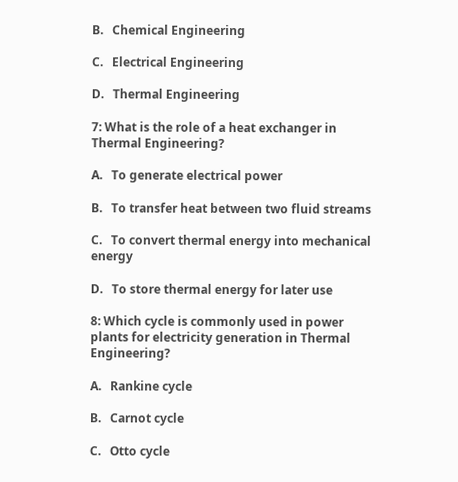B.   Chemical Engineering

C.   Electrical Engineering

D.   Thermal Engineering

7: What is the role of a heat exchanger in Thermal Engineering?

A.   To generate electrical power

B.   To transfer heat between two fluid streams

C.   To convert thermal energy into mechanical energy

D.   To store thermal energy for later use

8: Which cycle is commonly used in power plants for electricity generation in Thermal Engineering?

A.   Rankine cycle

B.   Carnot cycle

C.   Otto cycle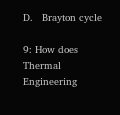D.   Brayton cycle

9: How does Thermal Engineering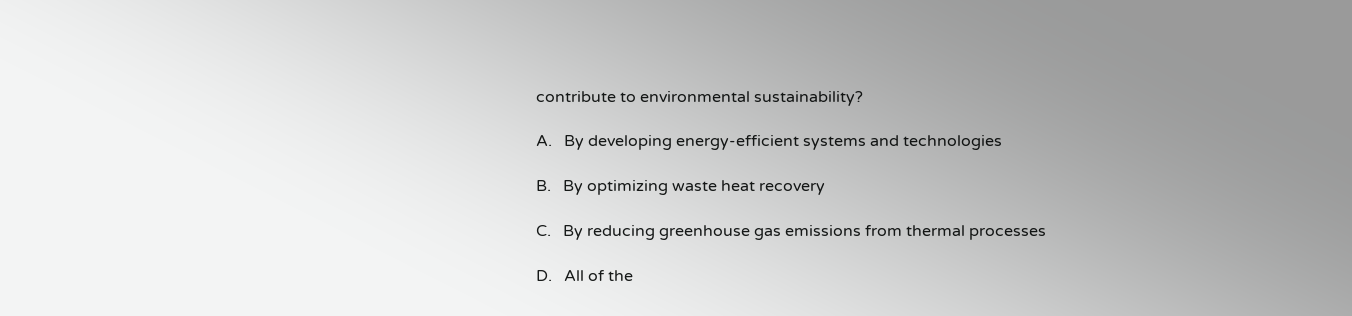contribute to environmental sustainability?

A.   By developing energy-efficient systems and technologies

B.   By optimizing waste heat recovery

C.   By reducing greenhouse gas emissions from thermal processes

D.   All of the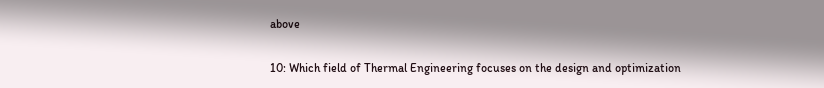above

10: Which field of Thermal Engineering focuses on the design and optimization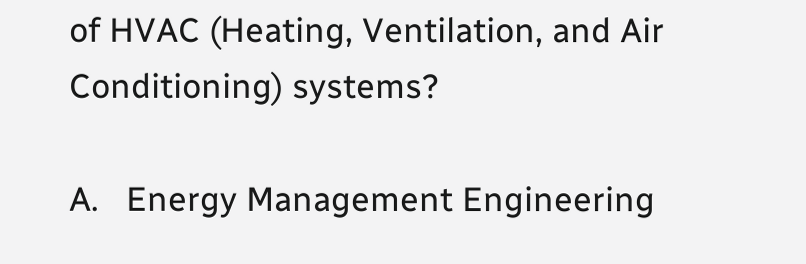of HVAC (Heating, Ventilation, and Air Conditioning) systems?

A.   Energy Management Engineering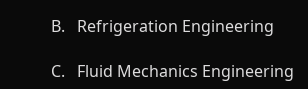B.   Refrigeration Engineering

C.   Fluid Mechanics Engineering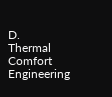D.   Thermal Comfort Engineering